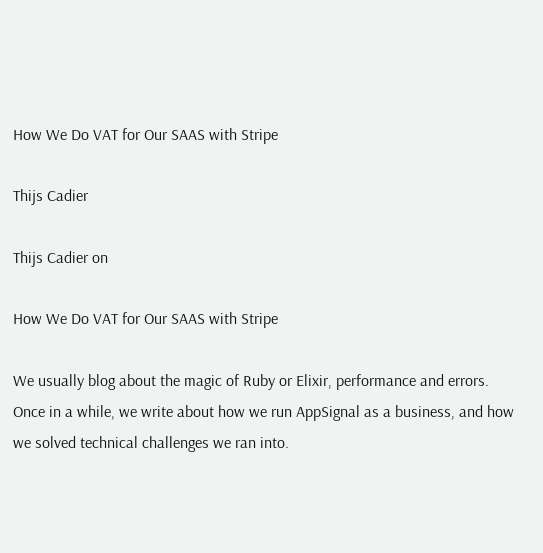How We Do VAT for Our SAAS with Stripe

Thijs Cadier

Thijs Cadier on

How We Do VAT for Our SAAS with Stripe

We usually blog about the magic of Ruby or Elixir, performance and errors. Once in a while, we write about how we run AppSignal as a business, and how we solved technical challenges we ran into.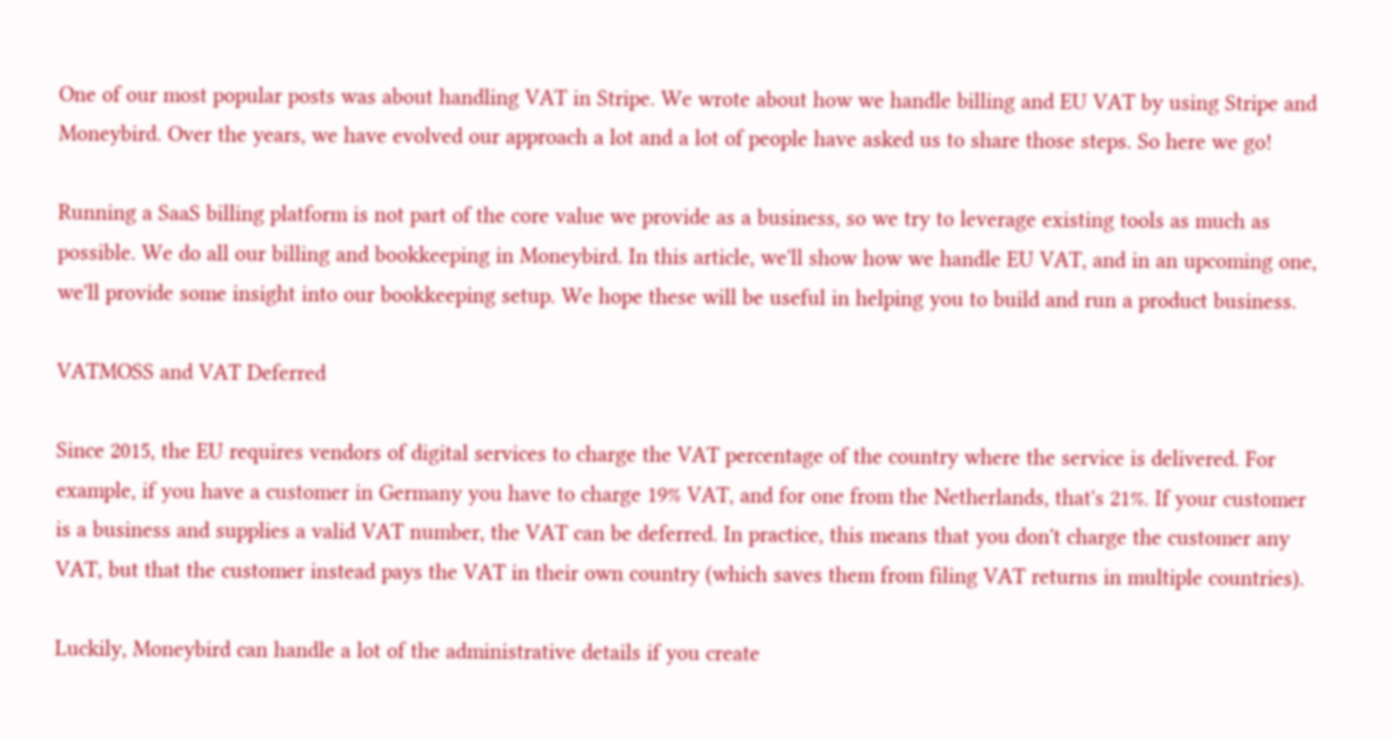One of our most popular posts was about handling VAT in Stripe. We wrote about how we handle billing and EU VAT by using Stripe and Moneybird. Over the years, we have evolved our approach a lot and a lot of people have asked us to share those steps. So here we go!

Running a SaaS billing platform is not part of the core value we provide as a business, so we try to leverage existing tools as much as possible. We do all our billing and bookkeeping in Moneybird. In this article, we'll show how we handle EU VAT, and in an upcoming one, we'll provide some insight into our bookkeeping setup. We hope these will be useful in helping you to build and run a product business.

VATMOSS and VAT Deferred

Since 2015, the EU requires vendors of digital services to charge the VAT percentage of the country where the service is delivered. For example, if you have a customer in Germany you have to charge 19% VAT, and for one from the Netherlands, that's 21%. If your customer is a business and supplies a valid VAT number, the VAT can be deferred. In practice, this means that you don't charge the customer any VAT, but that the customer instead pays the VAT in their own country (which saves them from filing VAT returns in multiple countries).

Luckily, Moneybird can handle a lot of the administrative details if you create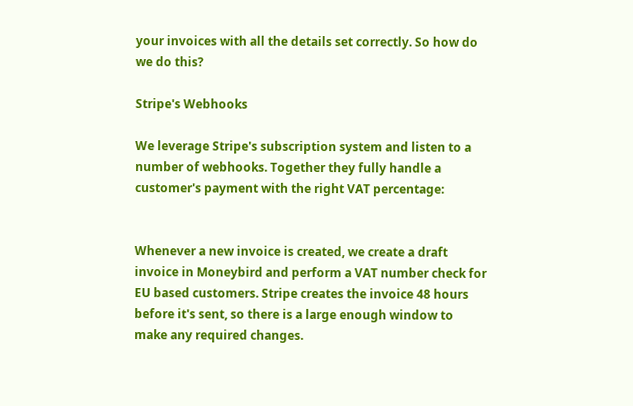your invoices with all the details set correctly. So how do we do this?

Stripe's Webhooks

We leverage Stripe's subscription system and listen to a number of webhooks. Together they fully handle a customer's payment with the right VAT percentage:


Whenever a new invoice is created, we create a draft invoice in Moneybird and perform a VAT number check for EU based customers. Stripe creates the invoice 48 hours before it's sent, so there is a large enough window to make any required changes.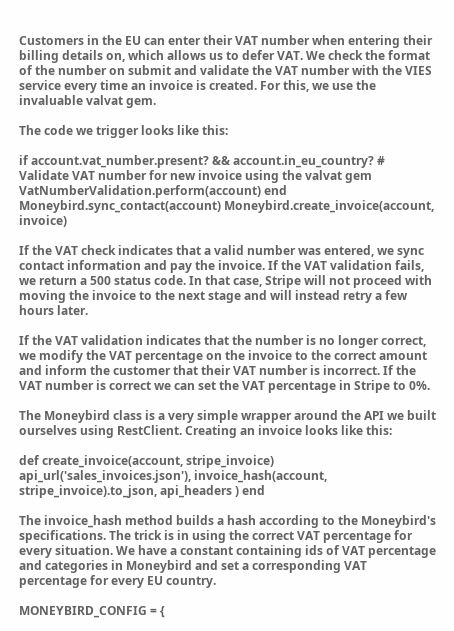Customers in the EU can enter their VAT number when entering their billing details on, which allows us to defer VAT. We check the format of the number on submit and validate the VAT number with the VIES service every time an invoice is created. For this, we use the invaluable valvat gem.

The code we trigger looks like this:

if account.vat_number.present? && account.in_eu_country? # Validate VAT number for new invoice using the valvat gem VatNumberValidation.perform(account) end Moneybird.sync_contact(account) Moneybird.create_invoice(account, invoice)

If the VAT check indicates that a valid number was entered, we sync contact information and pay the invoice. If the VAT validation fails, we return a 500 status code. In that case, Stripe will not proceed with moving the invoice to the next stage and will instead retry a few hours later.

If the VAT validation indicates that the number is no longer correct, we modify the VAT percentage on the invoice to the correct amount and inform the customer that their VAT number is incorrect. If the VAT number is correct we can set the VAT percentage in Stripe to 0%.

The Moneybird class is a very simple wrapper around the API we built ourselves using RestClient. Creating an invoice looks like this:

def create_invoice(account, stripe_invoice) api_url('sales_invoices.json'), invoice_hash(account, stripe_invoice).to_json, api_headers ) end

The invoice_hash method builds a hash according to the Moneybird's specifications. The trick is in using the correct VAT percentage for every situation. We have a constant containing ids of VAT percentage and categories in Moneybird and set a corresponding VAT percentage for every EU country.

MONEYBIRD_CONFIG = {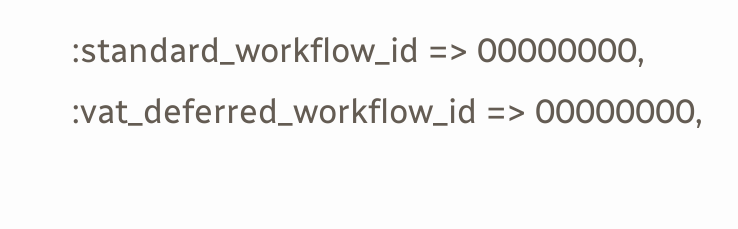:standard_workflow_id => 00000000, :vat_deferred_workflow_id => 00000000,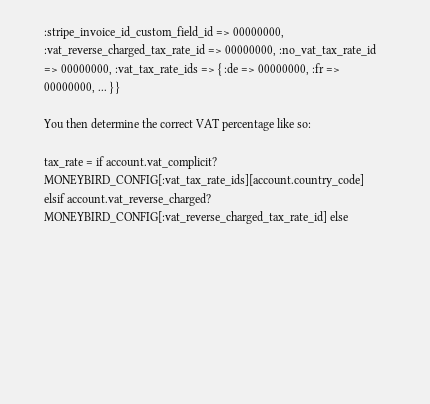:stripe_invoice_id_custom_field_id => 00000000, :vat_reverse_charged_tax_rate_id => 00000000, :no_vat_tax_rate_id => 00000000, :vat_tax_rate_ids => { :de => 00000000, :fr => 00000000, ... } }

You then determine the correct VAT percentage like so:

tax_rate = if account.vat_complicit? MONEYBIRD_CONFIG[:vat_tax_rate_ids][account.country_code] elsif account.vat_reverse_charged? MONEYBIRD_CONFIG[:vat_reverse_charged_tax_rate_id] else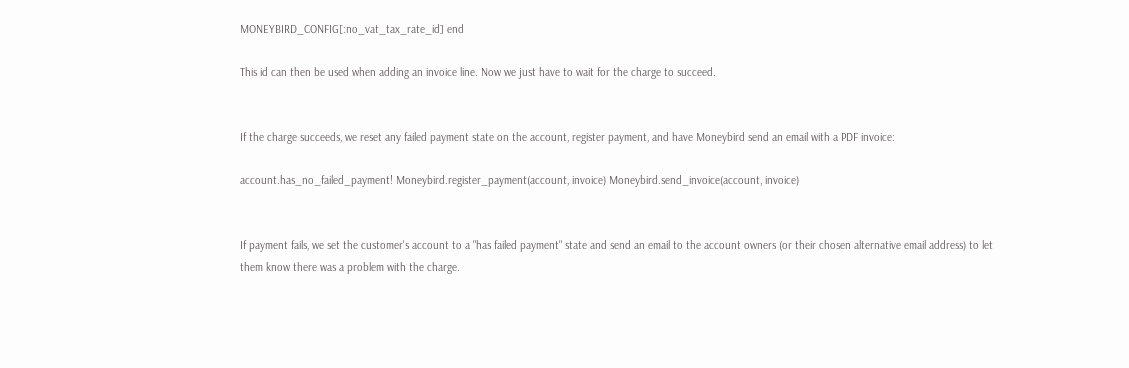MONEYBIRD_CONFIG[:no_vat_tax_rate_id] end

This id can then be used when adding an invoice line. Now we just have to wait for the charge to succeed.


If the charge succeeds, we reset any failed payment state on the account, register payment, and have Moneybird send an email with a PDF invoice:

account.has_no_failed_payment! Moneybird.register_payment(account, invoice) Moneybird.send_invoice(account, invoice)


If payment fails, we set the customer's account to a "has failed payment" state and send an email to the account owners (or their chosen alternative email address) to let them know there was a problem with the charge.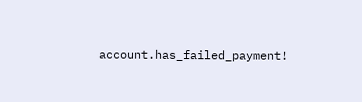account.has_failed_payment!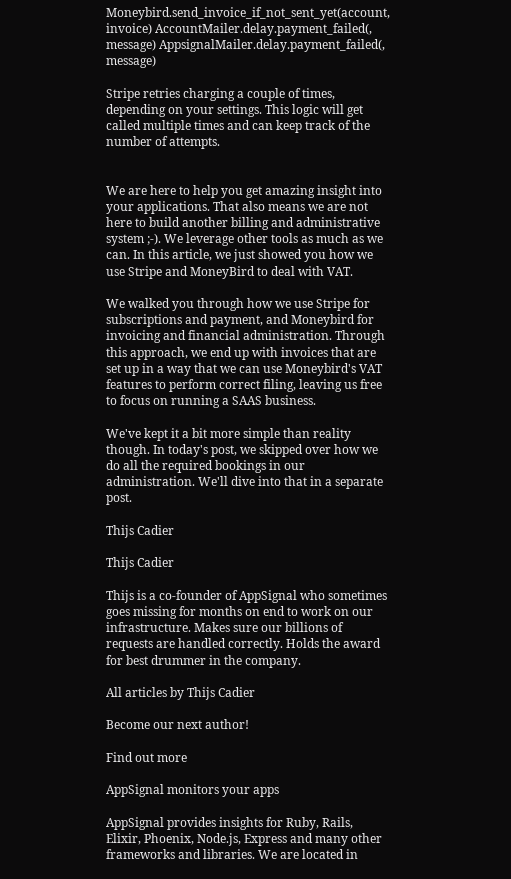Moneybird.send_invoice_if_not_sent_yet(account, invoice) AccountMailer.delay.payment_failed(, message) AppsignalMailer.delay.payment_failed(, message)

Stripe retries charging a couple of times, depending on your settings. This logic will get called multiple times and can keep track of the number of attempts.


We are here to help you get amazing insight into your applications. That also means we are not here to build another billing and administrative system ;-). We leverage other tools as much as we can. In this article, we just showed you how we use Stripe and MoneyBird to deal with VAT.

We walked you through how we use Stripe for subscriptions and payment, and Moneybird for invoicing and financial administration. Through this approach, we end up with invoices that are set up in a way that we can use Moneybird's VAT features to perform correct filing, leaving us free to focus on running a SAAS business.

We've kept it a bit more simple than reality though. In today's post, we skipped over how we do all the required bookings in our administration. We'll dive into that in a separate post.

Thijs Cadier

Thijs Cadier

Thijs is a co-founder of AppSignal who sometimes goes missing for months on end to work on our infrastructure. Makes sure our billions of requests are handled correctly. Holds the award for best drummer in the company.

All articles by Thijs Cadier

Become our next author!

Find out more

AppSignal monitors your apps

AppSignal provides insights for Ruby, Rails, Elixir, Phoenix, Node.js, Express and many other frameworks and libraries. We are located in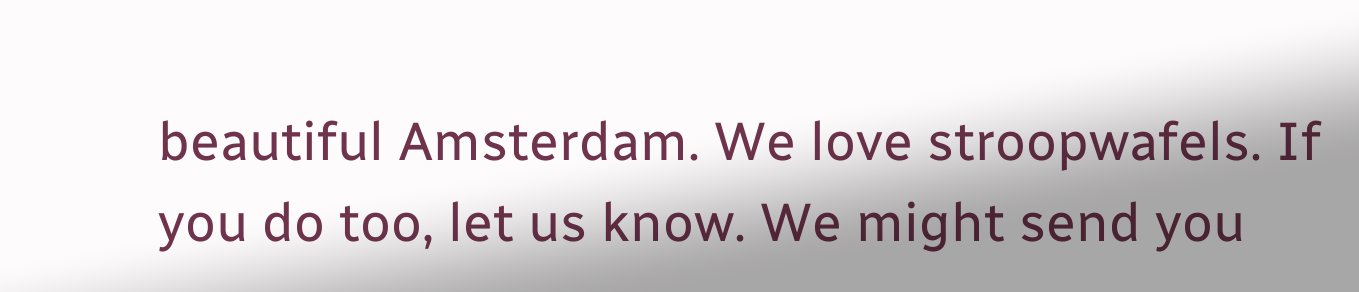beautiful Amsterdam. We love stroopwafels. If you do too, let us know. We might send you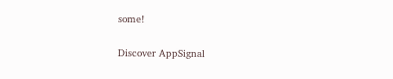some!

Discover AppSignal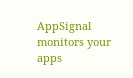AppSignal monitors your apps